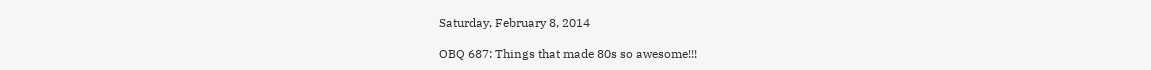Saturday, February 8, 2014

OBQ 687: Things that made 80s so awesome!!!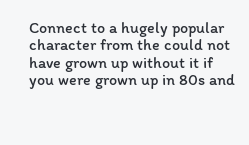Connect to a hugely popular character from the could not have grown up without it if you were grown up in 80s and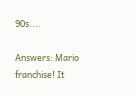90s....

Answers: Mario franchise! It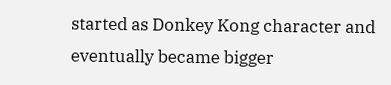started as Donkey Kong character and eventually became bigger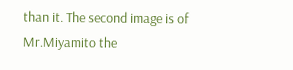than it. The second image is of Mr.Miyamito the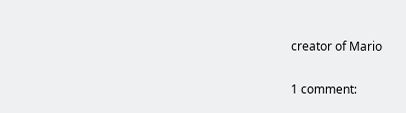creator of Mario

1 comment: